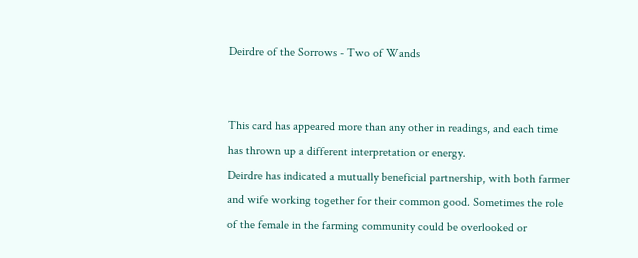Deirdre of the Sorrows - Two of Wands


This card has appeared more than any other in readings, and each time has thrown up a different interpretation or energy.
Deirdre has indicated a mutually beneficial partnership, with both farmer and wife working together for their common good. Sometimes the role of the female in the farming community could be overlooked or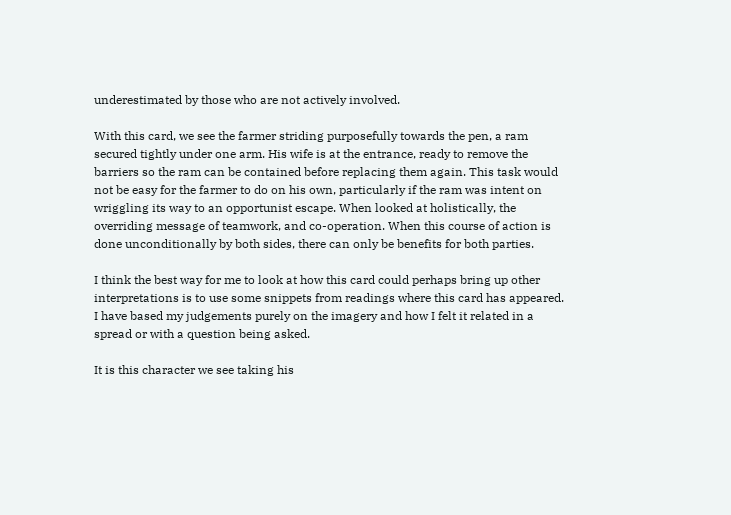underestimated by those who are not actively involved.

With this card, we see the farmer striding purposefully towards the pen, a ram secured tightly under one arm. His wife is at the entrance, ready to remove the barriers so the ram can be contained before replacing them again. This task would not be easy for the farmer to do on his own, particularly if the ram was intent on wriggling its way to an opportunist escape. When looked at holistically, the overriding message of teamwork, and co-operation. When this course of action is done unconditionally by both sides, there can only be benefits for both parties.

I think the best way for me to look at how this card could perhaps bring up other interpretations is to use some snippets from readings where this card has appeared. I have based my judgements purely on the imagery and how I felt it related in a spread or with a question being asked.

It is this character we see taking his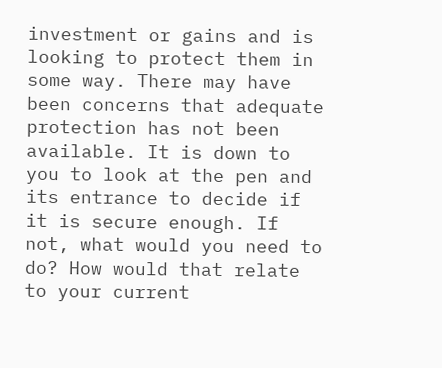investment or gains and is looking to protect them in some way. There may have been concerns that adequate protection has not been available. It is down to you to look at the pen and its entrance to decide if it is secure enough. If not, what would you need to do? How would that relate to your current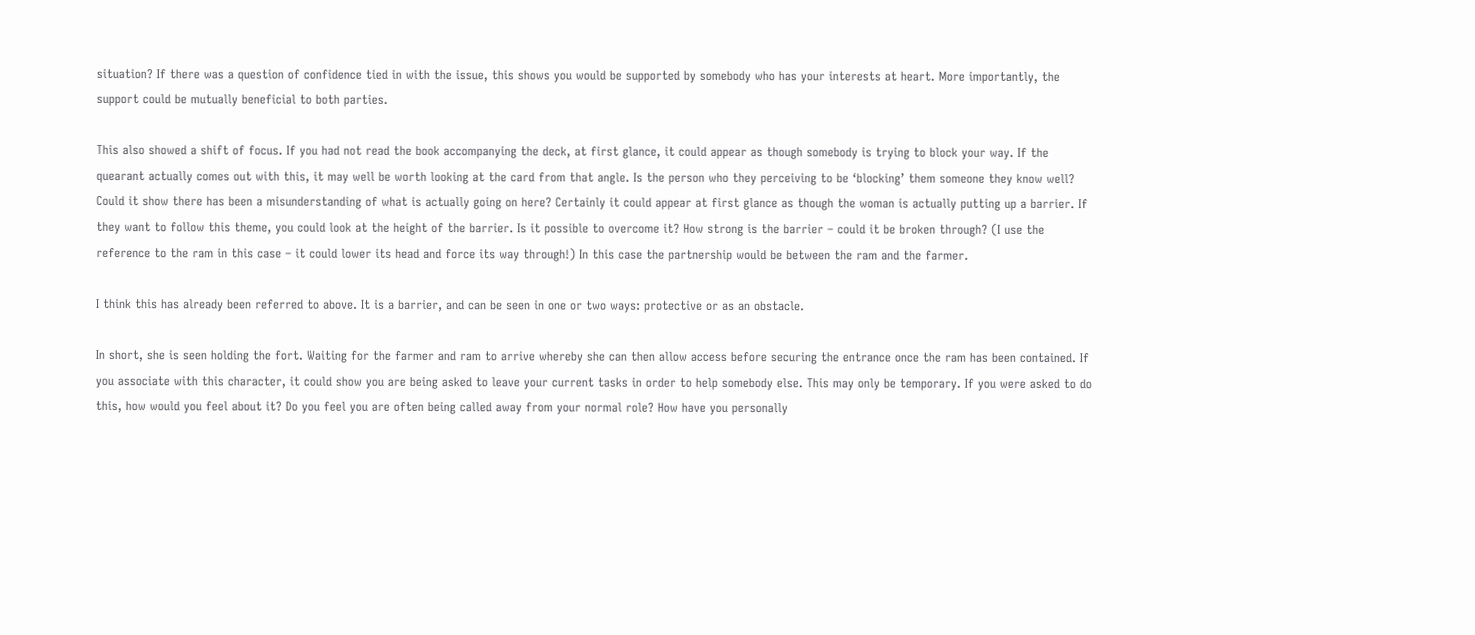situation? If there was a question of confidence tied in with the issue, this shows you would be supported by somebody who has your interests at heart. More importantly, the support could be mutually beneficial to both parties.

This also showed a shift of focus. If you had not read the book accompanying the deck, at first glance, it could appear as though somebody is trying to block your way. If the quearant actually comes out with this, it may well be worth looking at the card from that angle. Is the person who they perceiving to be ‘blocking’ them someone they know well? Could it show there has been a misunderstanding of what is actually going on here? Certainly it could appear at first glance as though the woman is actually putting up a barrier. If they want to follow this theme, you could look at the height of the barrier. Is it possible to overcome it? How strong is the barrier – could it be broken through? (I use the reference to the ram in this case – it could lower its head and force its way through!) In this case the partnership would be between the ram and the farmer.

I think this has already been referred to above. It is a barrier, and can be seen in one or two ways: protective or as an obstacle.

In short, she is seen holding the fort. Waiting for the farmer and ram to arrive whereby she can then allow access before securing the entrance once the ram has been contained. If you associate with this character, it could show you are being asked to leave your current tasks in order to help somebody else. This may only be temporary. If you were asked to do this, how would you feel about it? Do you feel you are often being called away from your normal role? How have you personally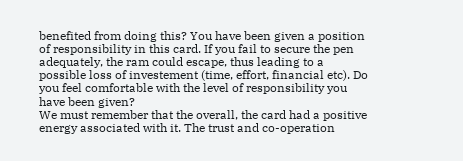benefited from doing this? You have been given a position of responsibility in this card. If you fail to secure the pen adequately, the ram could escape, thus leading to a possible loss of investement (time, effort, financial etc). Do you feel comfortable with the level of responsibility you have been given?
We must remember that the overall, the card had a positive energy associated with it. The trust and co-operation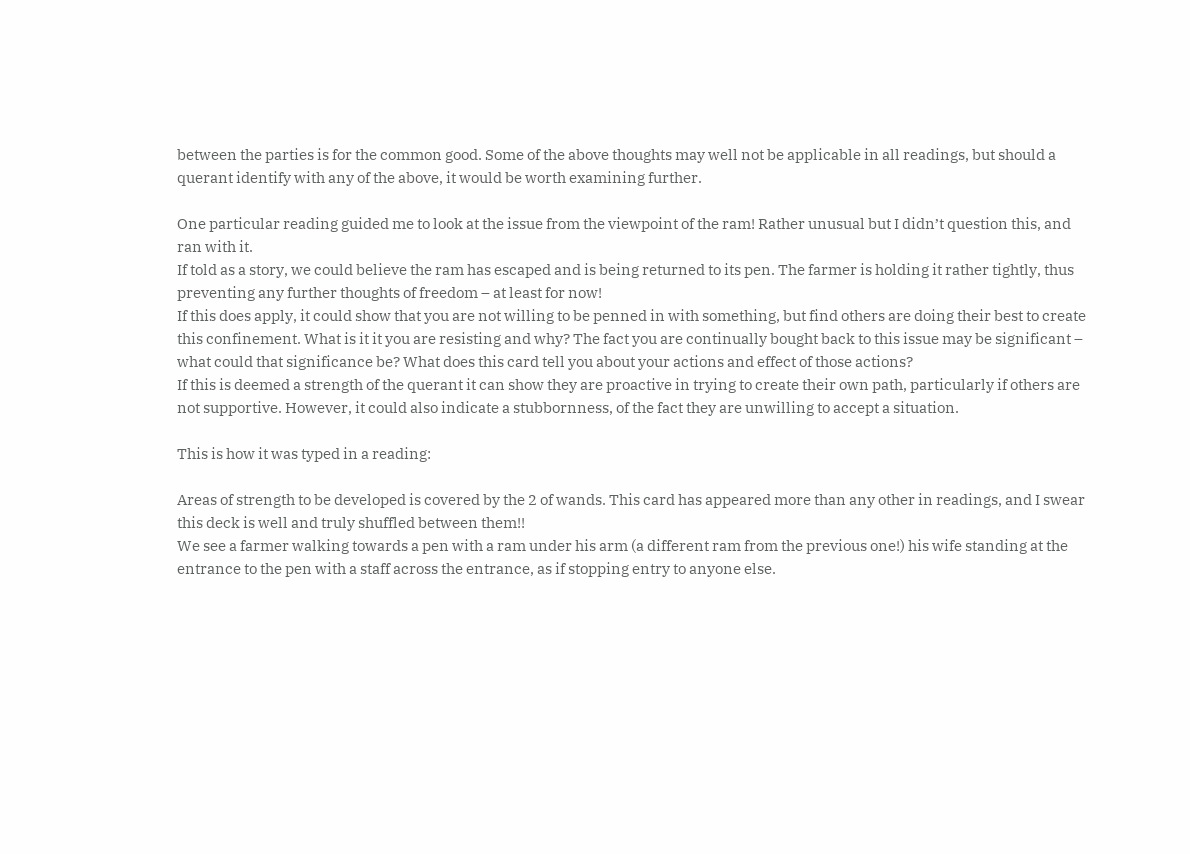between the parties is for the common good. Some of the above thoughts may well not be applicable in all readings, but should a querant identify with any of the above, it would be worth examining further.

One particular reading guided me to look at the issue from the viewpoint of the ram! Rather unusual but I didn’t question this, and ran with it.
If told as a story, we could believe the ram has escaped and is being returned to its pen. The farmer is holding it rather tightly, thus preventing any further thoughts of freedom – at least for now!
If this does apply, it could show that you are not willing to be penned in with something, but find others are doing their best to create this confinement. What is it it you are resisting and why? The fact you are continually bought back to this issue may be significant – what could that significance be? What does this card tell you about your actions and effect of those actions?
If this is deemed a strength of the querant it can show they are proactive in trying to create their own path, particularly if others are not supportive. However, it could also indicate a stubbornness, of the fact they are unwilling to accept a situation.

This is how it was typed in a reading:

Areas of strength to be developed is covered by the 2 of wands. This card has appeared more than any other in readings, and I swear this deck is well and truly shuffled between them!!
We see a farmer walking towards a pen with a ram under his arm (a different ram from the previous one!) his wife standing at the entrance to the pen with a staff across the entrance, as if stopping entry to anyone else.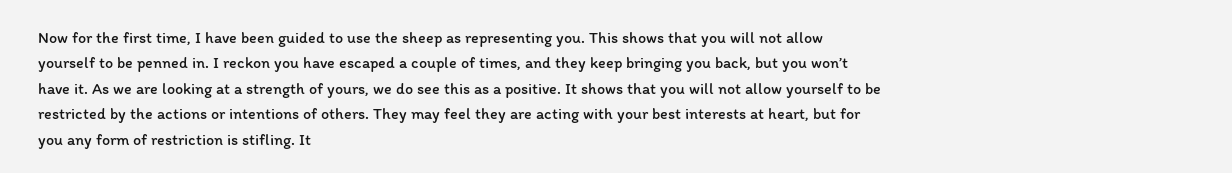Now for the first time, I have been guided to use the sheep as representing you. This shows that you will not allow yourself to be penned in. I reckon you have escaped a couple of times, and they keep bringing you back, but you won’t have it. As we are looking at a strength of yours, we do see this as a positive. It shows that you will not allow yourself to be restricted by the actions or intentions of others. They may feel they are acting with your best interests at heart, but for you any form of restriction is stifling. It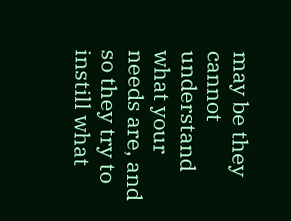may be they cannot understand what your needs are, and so they try to instill what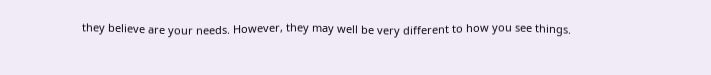they believe are your needs. However, they may well be very different to how you see things.